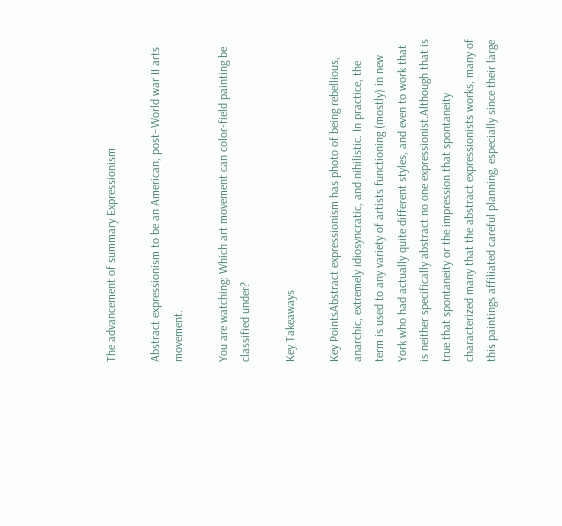The advancement of summary Expressionism

Abstract expressionism to be an American, post–World war II arts movement.

You are watching: Which art movement can color-field painting be classified under?

Key Takeaways

Key PointsAbstract expressionism has photo of being rebellious, anarchic, extremely idiosyncratic, and nihilistic. In practice, the term is used to any variety of artists functioning (mostly) in new York who had actually quite different styles, and even to work that is neither specifically abstract no one expressionist.Although that is true that spontaneity or the impression that spontaneity characterized many that the abstract expressionists works, many of this paintings affiliated careful planning, especially since their large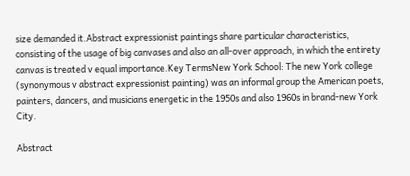size demanded it.Abstract expressionist paintings share particular characteristics, consisting of the usage of big canvases and also an all-over approach, in which the entirety canvas is treated v equal importance.Key TermsNew York School: The new York college (synonymous v abstract expressionist painting) was an informal group the American poets, painters, dancers, and musicians energetic in the 1950s and also 1960s in brand-new York City.

Abstract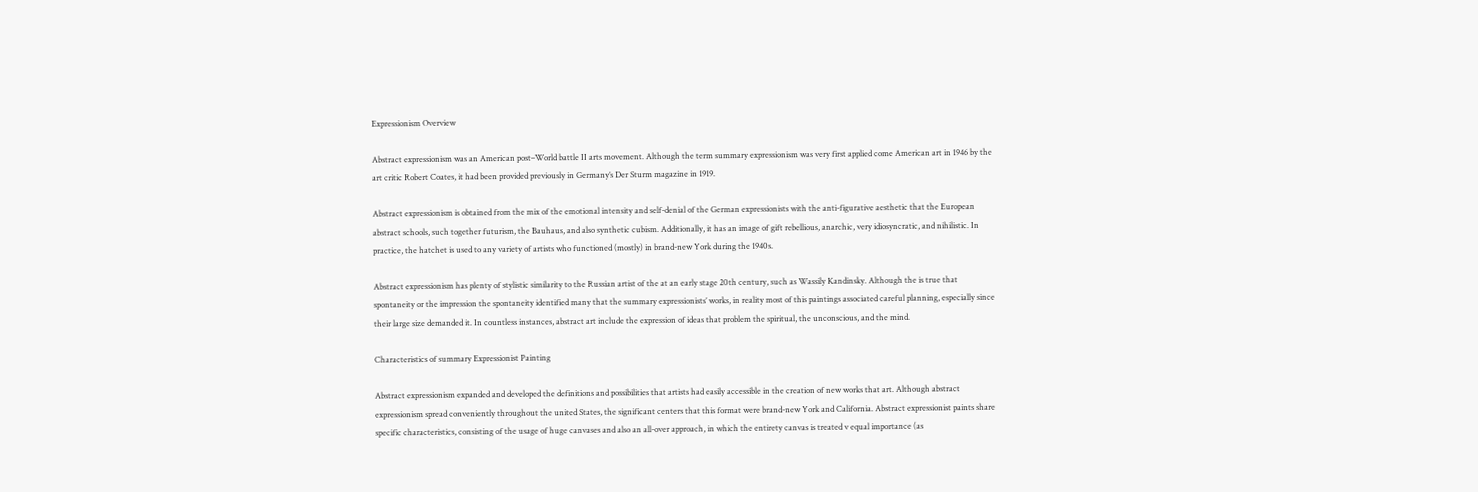Expressionism Overview

Abstract expressionism was an American post–World battle II arts movement. Although the term summary expressionism was very first applied come American art in 1946 by the art critic Robert Coates, it had been provided previously in Germany’s Der Sturm magazine in 1919.

Abstract expressionism is obtained from the mix of the emotional intensity and self-denial of the German expressionists with the anti-figurative aesthetic that the European abstract schools, such together futurism, the Bauhaus, and also synthetic cubism. Additionally, it has an image of gift rebellious, anarchic, very idiosyncratic, and nihilistic. In practice, the hatchet is used to any variety of artists who functioned (mostly) in brand-new York during the 1940s.

Abstract expressionism has plenty of stylistic similarity to the Russian artist of the at an early stage 20th century, such as Wassily Kandinsky. Although the is true that spontaneity or the impression the spontaneity identified many that the summary expressionists’ works, in reality most of this paintings associated careful planning, especially since their large size demanded it. In countless instances, abstract art include the expression of ideas that problem the spiritual, the unconscious, and the mind.

Characteristics of summary Expressionist Painting

Abstract expressionism expanded and developed the definitions and possibilities that artists had easily accessible in the creation of new works that art. Although abstract expressionism spread conveniently throughout the united States, the significant centers that this format were brand-new York and California. Abstract expressionist paints share specific characteristics, consisting of the usage of huge canvases and also an all-over approach, in which the entirety canvas is treated v equal importance (as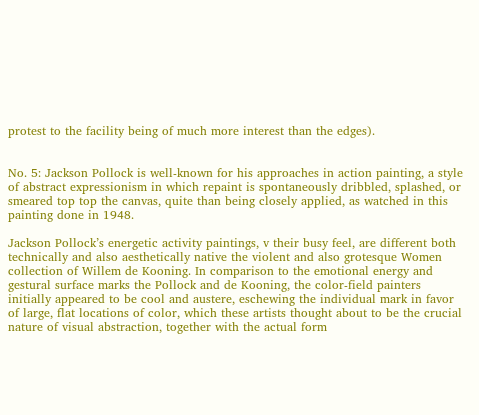protest to the facility being of much more interest than the edges).


No. 5: Jackson Pollock is well-known for his approaches in action painting, a style of abstract expressionism in which repaint is spontaneously dribbled, splashed, or smeared top top the canvas, quite than being closely applied, as watched in this painting done in 1948.

Jackson Pollock’s energetic activity paintings, v their busy feel, are different both technically and also aesthetically native the violent and also grotesque Women collection of Willem de Kooning. In comparison to the emotional energy and gestural surface marks the Pollock and de Kooning, the color-field painters initially appeared to be cool and austere, eschewing the individual mark in favor of large, flat locations of color, which these artists thought about to be the crucial nature of visual abstraction, together with the actual form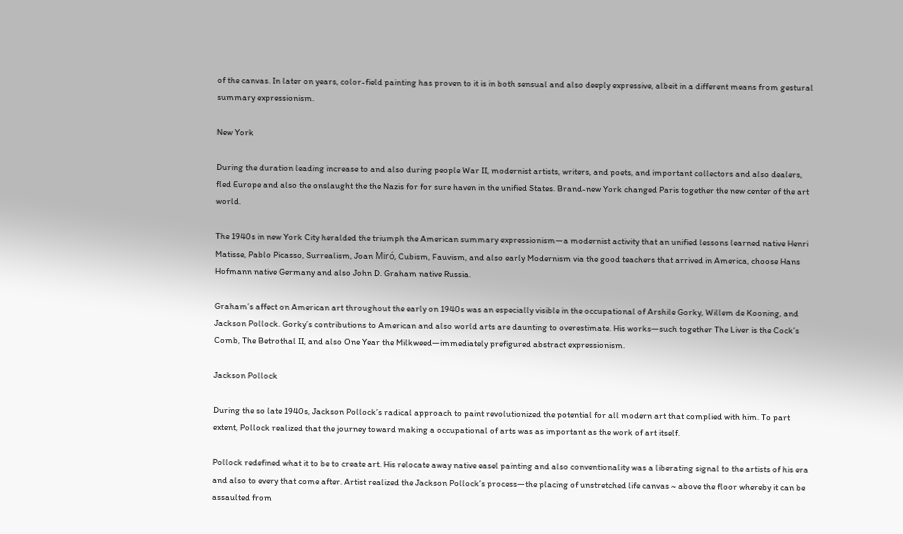of the canvas. In later on years, color-field painting has proven to it is in both sensual and also deeply expressive, albeit in a different means from gestural summary expressionism.

New York

During the duration leading increase to and also during people War II, modernist artists, writers, and poets, and important collectors and also dealers, fled Europe and also the onslaught the the Nazis for for sure haven in the unified States. Brand-new York changed Paris together the new center of the art world.

The 1940s in new York City heralded the triumph the American summary expressionism—a modernist activity that an unified lessons learned native Henri Matisse, Pablo Picasso, Surrealism, Joan Miró, Cubism, Fauvism, and also early Modernism via the good teachers that arrived in America, choose Hans Hofmann native Germany and also John D. Graham native Russia.

Graham’s affect on American art throughout the early on 1940s was an especially visible in the occupational of Arshile Gorky, Willem de Kooning, and Jackson Pollock. Gorky’s contributions to American and also world arts are daunting to overestimate. His works—such together The Liver is the Cock’s Comb, The Betrothal II, and also One Year the Milkweed—immediately prefigured abstract expressionism.

Jackson Pollock

During the so late 1940s, Jackson Pollock’s radical approach to paint revolutionized the potential for all modern art that complied with him. To part extent, Pollock realized that the journey toward making a occupational of arts was as important as the work of art itself.

Pollock redefined what it to be to create art. His relocate away native easel painting and also conventionality was a liberating signal to the artists of his era and also to every that come after. Artist realized the Jackson Pollock’s process—the placing of unstretched life canvas ~ above the floor whereby it can be assaulted from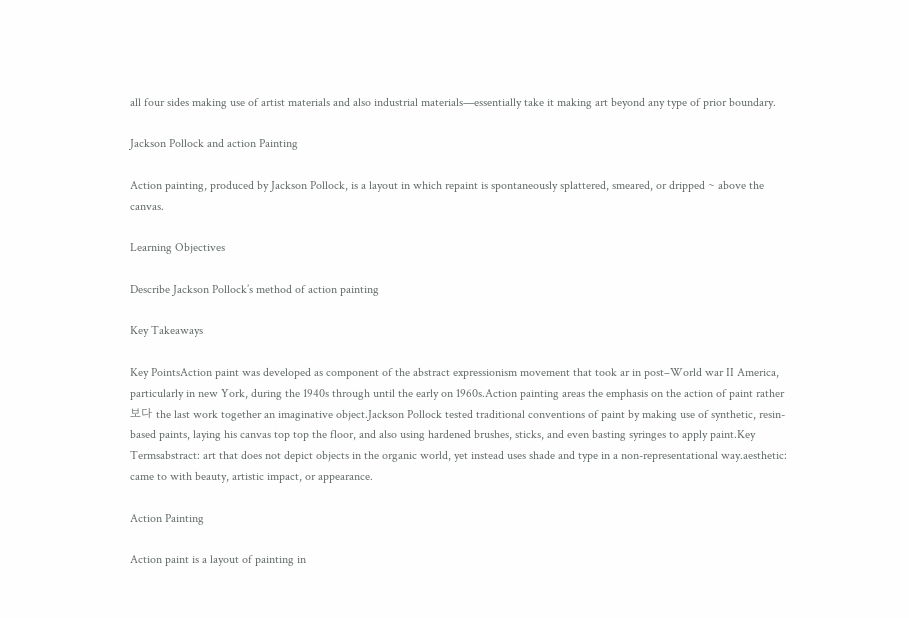all four sides making use of artist materials and also industrial materials—essentially take it making art beyond any type of prior boundary.

Jackson Pollock and action Painting

Action painting, produced by Jackson Pollock, is a layout in which repaint is spontaneously splattered, smeared, or dripped ~ above the canvas.

Learning Objectives

Describe Jackson Pollock’s method of action painting

Key Takeaways

Key PointsAction paint was developed as component of the abstract expressionism movement that took ar in post–World war II America, particularly in new York, during the 1940s through until the early on 1960s.Action painting areas the emphasis on the action of paint rather 보다 the last work together an imaginative object.Jackson Pollock tested traditional conventions of paint by making use of synthetic, resin-based paints, laying his canvas top top the floor, and also using hardened brushes, sticks, and even basting syringes to apply paint.Key Termsabstract: art that does not depict objects in the organic world, yet instead uses shade and type in a non-representational way.aesthetic: came to with beauty, artistic impact, or appearance.

Action Painting

Action paint is a layout of painting in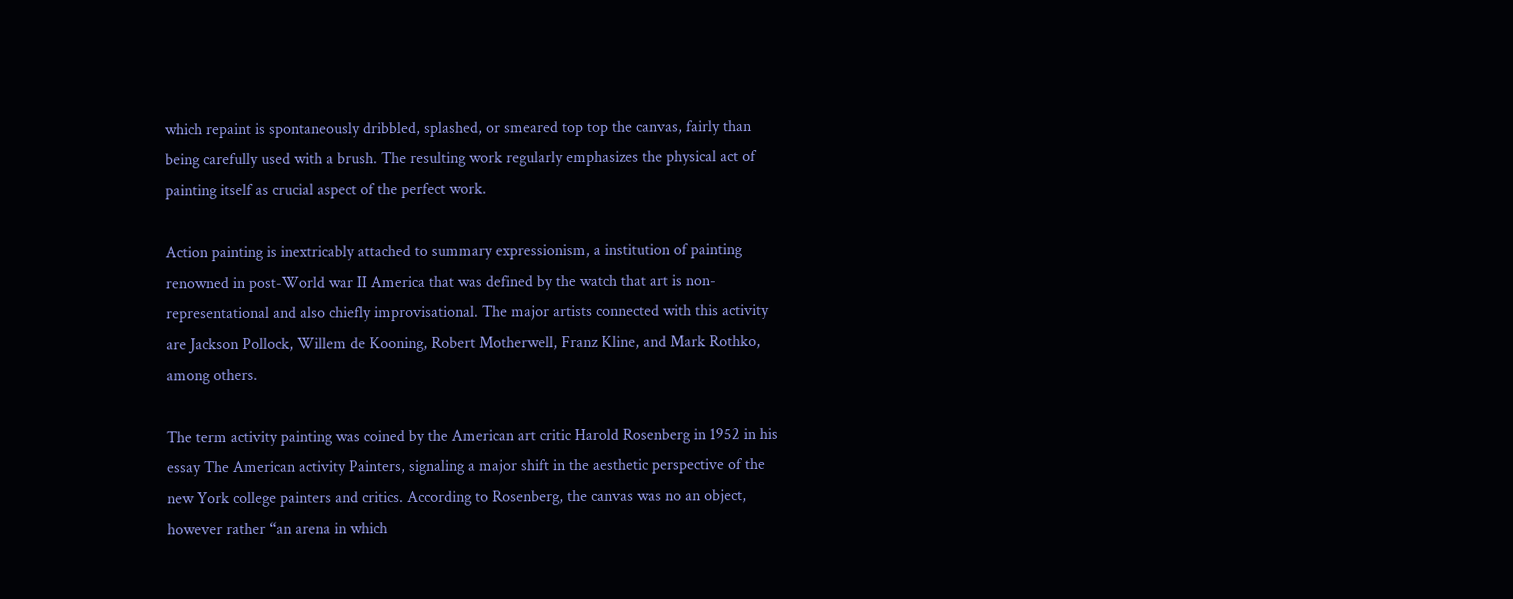which repaint is spontaneously dribbled, splashed, or smeared top top the canvas, fairly than being carefully used with a brush. The resulting work regularly emphasizes the physical act of painting itself as crucial aspect of the perfect work.

Action painting is inextricably attached to summary expressionism, a institution of painting renowned in post-World war II America that was defined by the watch that art is non-representational and also chiefly improvisational. The major artists connected with this activity are Jackson Pollock, Willem de Kooning, Robert Motherwell, Franz Kline, and Mark Rothko, among others.

The term activity painting was coined by the American art critic Harold Rosenberg in 1952 in his essay The American activity Painters, signaling a major shift in the aesthetic perspective of the new York college painters and critics. According to Rosenberg, the canvas was no an object, however rather “an arena in which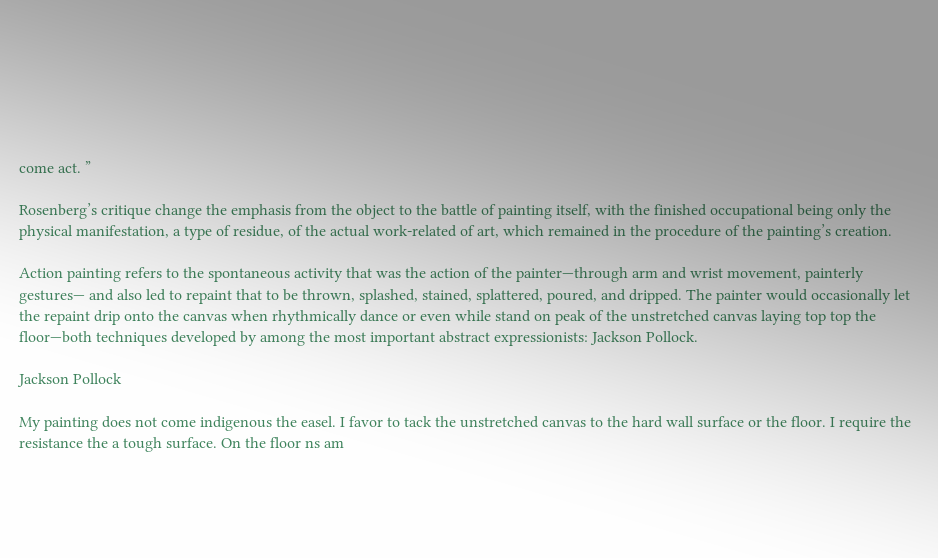come act. ”

Rosenberg’s critique change the emphasis from the object to the battle of painting itself, with the finished occupational being only the physical manifestation, a type of residue, of the actual work-related of art, which remained in the procedure of the painting’s creation.

Action painting refers to the spontaneous activity that was the action of the painter—through arm and wrist movement, painterly gestures— and also led to repaint that to be thrown, splashed, stained, splattered, poured, and dripped. The painter would occasionally let the repaint drip onto the canvas when rhythmically dance or even while stand on peak of the unstretched canvas laying top top the floor—both techniques developed by among the most important abstract expressionists: Jackson Pollock.

Jackson Pollock

My painting does not come indigenous the easel. I favor to tack the unstretched canvas to the hard wall surface or the floor. I require the resistance the a tough surface. On the floor ns am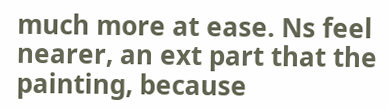much more at ease. Ns feel nearer, an ext part that the painting, because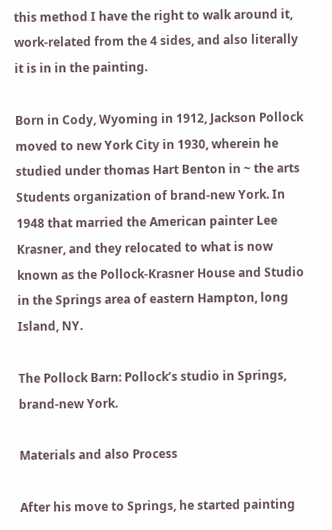this method I have the right to walk around it, work-related from the 4 sides, and also literally it is in in the painting.

Born in Cody, Wyoming in 1912, Jackson Pollock moved to new York City in 1930, wherein he studied under thomas Hart Benton in ~ the arts Students organization of brand-new York. In 1948 that married the American painter Lee Krasner, and they relocated to what is now known as the Pollock-Krasner House and Studio in the Springs area of eastern Hampton, long Island, NY.

The Pollock Barn: Pollock’s studio in Springs, brand-new York.

Materials and also Process

After his move to Springs, he started painting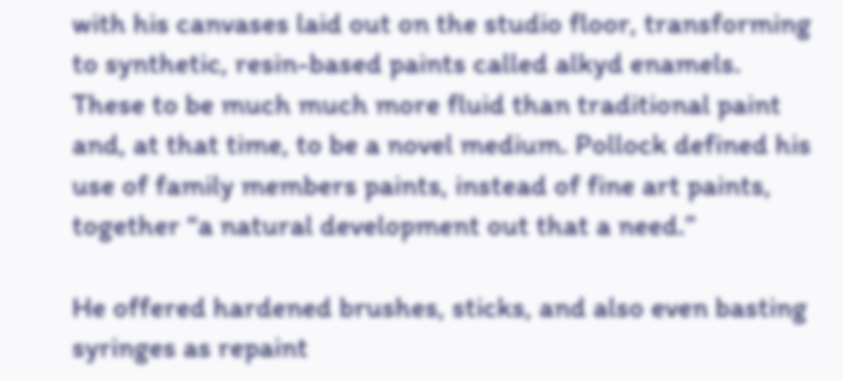with his canvases laid out on the studio floor, transforming to synthetic, resin-based paints called alkyd enamels. These to be much much more fluid than traditional paint and, at that time, to be a novel medium. Pollock defined his use of family members paints, instead of fine art paints, together “a natural development out that a need.”

He offered hardened brushes, sticks, and also even basting syringes as repaint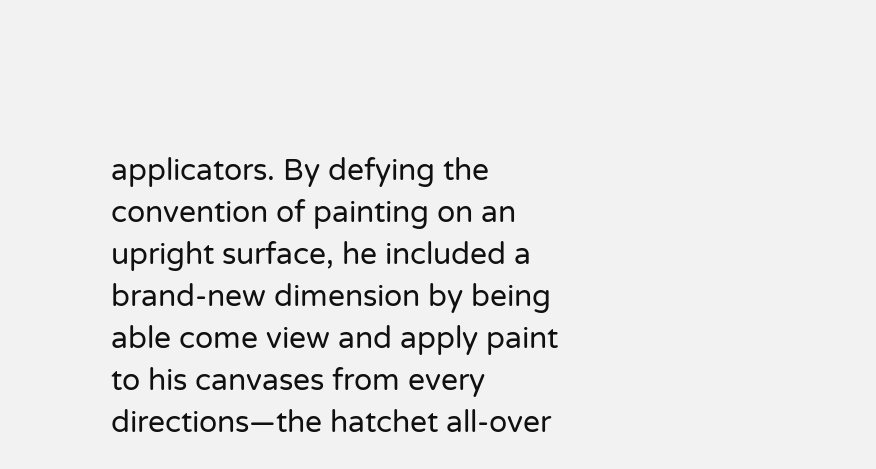applicators. By defying the convention of painting on an upright surface, he included a brand-new dimension by being able come view and apply paint to his canvases from every directions—the hatchet all-over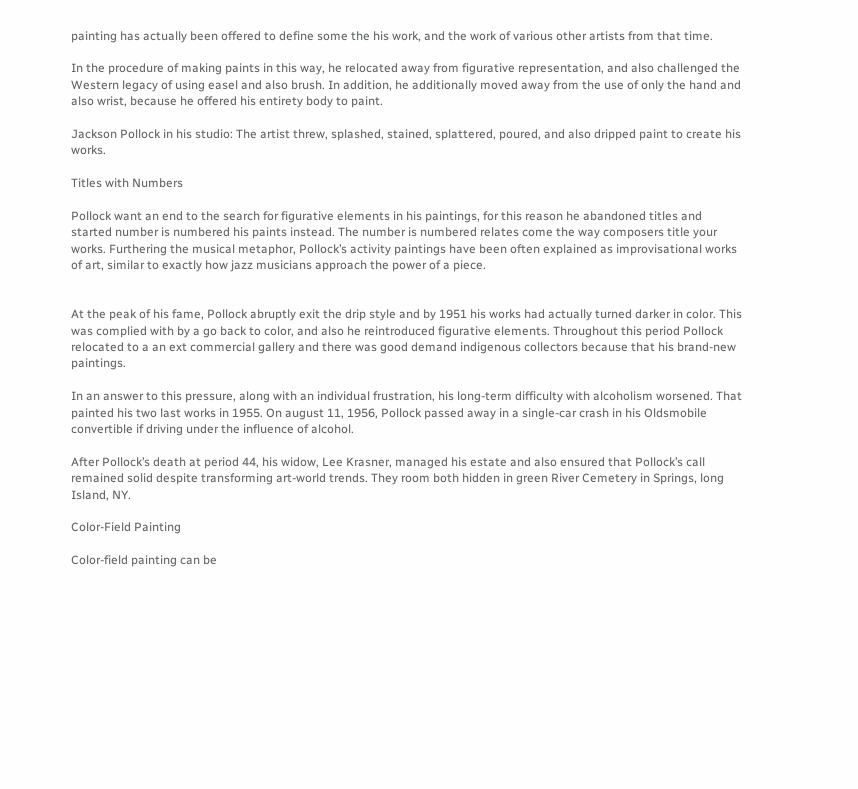painting has actually been offered to define some the his work, and the work of various other artists from that time.

In the procedure of making paints in this way, he relocated away from figurative representation, and also challenged the Western legacy of using easel and also brush. In addition, he additionally moved away from the use of only the hand and also wrist, because he offered his entirety body to paint.

Jackson Pollock in his studio: The artist threw, splashed, stained, splattered, poured, and also dripped paint to create his works.

Titles with Numbers

Pollock want an end to the search for figurative elements in his paintings, for this reason he abandoned titles and started number is numbered his paints instead. The number is numbered relates come the way composers title your works. Furthering the musical metaphor, Pollock’s activity paintings have been often explained as improvisational works of art, similar to exactly how jazz musicians approach the power of a piece.


At the peak of his fame, Pollock abruptly exit the drip style and by 1951 his works had actually turned darker in color. This was complied with by a go back to color, and also he reintroduced figurative elements. Throughout this period Pollock relocated to a an ext commercial gallery and there was good demand indigenous collectors because that his brand-new paintings.

In an answer to this pressure, along with an individual frustration, his long-term difficulty with alcoholism worsened. That painted his two last works in 1955. On august 11, 1956, Pollock passed away in a single-car crash in his Oldsmobile convertible if driving under the influence of alcohol.

After Pollock’s death at period 44, his widow, Lee Krasner, managed his estate and also ensured that Pollock’s call remained solid despite transforming art-world trends. They room both hidden in green River Cemetery in Springs, long Island, NY.

Color-Field Painting

Color-field painting can be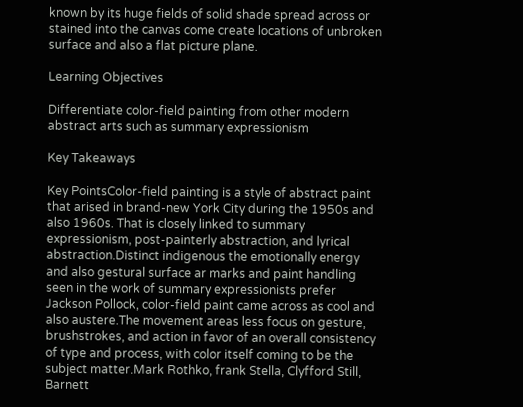known by its huge fields of solid shade spread across or stained into the canvas come create locations of unbroken surface and also a flat picture plane.

Learning Objectives

Differentiate color-field painting from other modern abstract arts such as summary expressionism

Key Takeaways

Key PointsColor-field painting is a style of abstract paint that arised in brand-new York City during the 1950s and also 1960s. That is closely linked to summary expressionism, post-painterly abstraction, and lyrical abstraction.Distinct indigenous the emotionally energy and also gestural surface ar marks and paint handling seen in the work of summary expressionists prefer Jackson Pollock, color-field paint came across as cool and also austere.The movement areas less focus on gesture, brushstrokes, and action in favor of an overall consistency of type and process, with color itself coming to be the subject matter.Mark Rothko, frank Stella, Clyfford Still, Barnett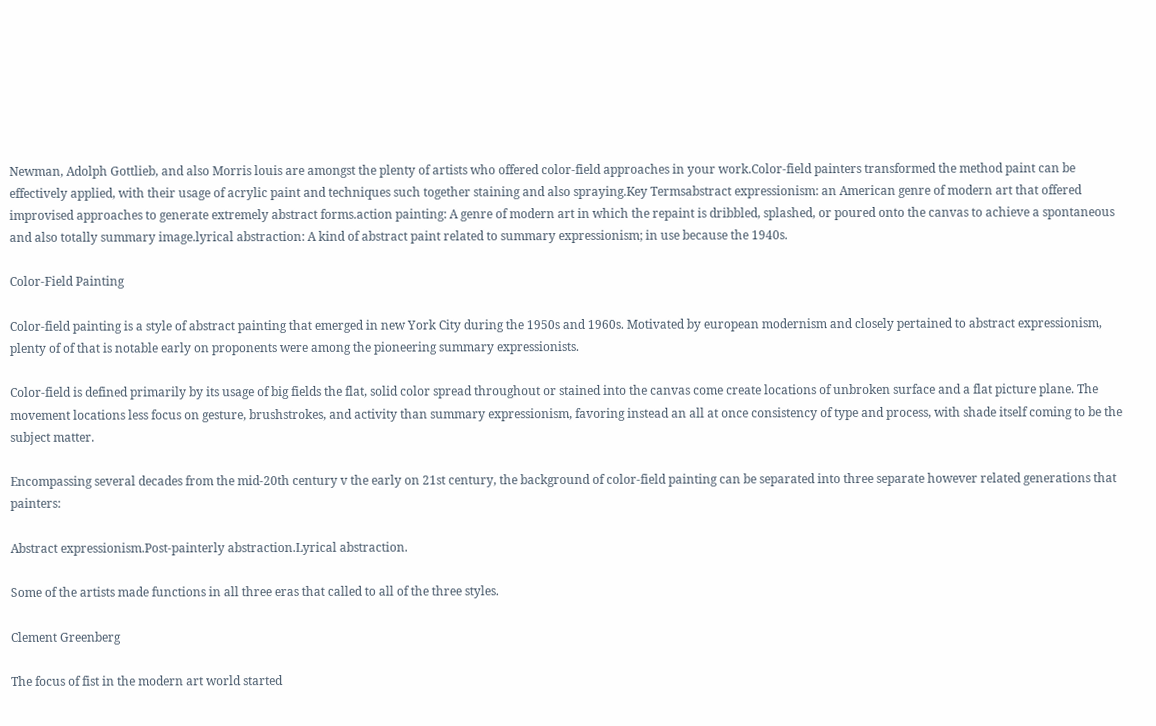Newman, Adolph Gottlieb, and also Morris louis are amongst the plenty of artists who offered color-field approaches in your work.Color-field painters transformed the method paint can be effectively applied, with their usage of acrylic paint and techniques such together staining and also spraying.Key Termsabstract expressionism: an American genre of modern art that offered improvised approaches to generate extremely abstract forms.action painting: A genre of modern art in which the repaint is dribbled, splashed, or poured onto the canvas to achieve a spontaneous and also totally summary image.lyrical abstraction: A kind of abstract paint related to summary expressionism; in use because the 1940s.

Color-Field Painting

Color-field painting is a style of abstract painting that emerged in new York City during the 1950s and 1960s. Motivated by european modernism and closely pertained to abstract expressionism, plenty of of that is notable early on proponents were among the pioneering summary expressionists.

Color-field is defined primarily by its usage of big fields the flat, solid color spread throughout or stained into the canvas come create locations of unbroken surface and a flat picture plane. The movement locations less focus on gesture, brushstrokes, and activity than summary expressionism, favoring instead an all at once consistency of type and process, with shade itself coming to be the subject matter.

Encompassing several decades from the mid-20th century v the early on 21st century, the background of color-field painting can be separated into three separate however related generations that painters:

Abstract expressionism.Post-painterly abstraction.Lyrical abstraction.

Some of the artists made functions in all three eras that called to all of the three styles.

Clement Greenberg

The focus of fist in the modern art world started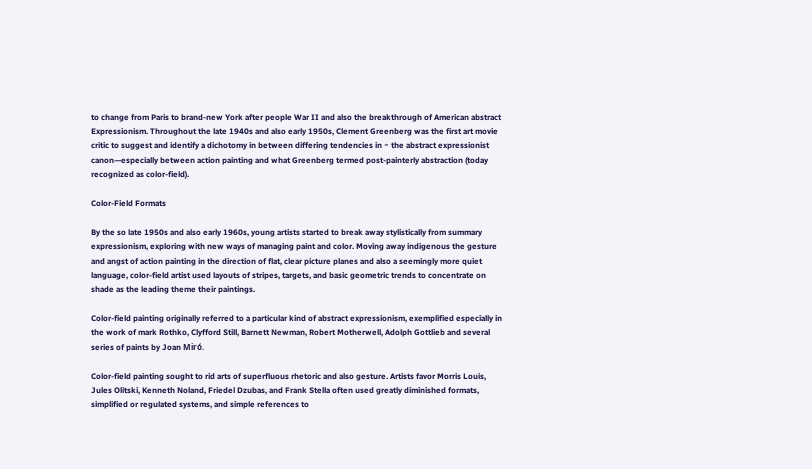to change from Paris to brand-new York after people War II and also the breakthrough of American abstract Expressionism. Throughout the late 1940s and also early 1950s, Clement Greenberg was the first art movie critic to suggest and identify a dichotomy in between differing tendencies in ~ the abstract expressionist canon—especially between action painting and what Greenberg termed post-painterly abstraction (today recognized as color-field).

Color-Field Formats

By the so late 1950s and also early 1960s, young artists started to break away stylistically from summary expressionism, exploring with new ways of managing paint and color. Moving away indigenous the gesture and angst of action painting in the direction of flat, clear picture planes and also a seemingly more quiet language, color-field artist used layouts of stripes, targets, and basic geometric trends to concentrate on shade as the leading theme their paintings.

Color-field painting originally referred to a particular kind of abstract expressionism, exemplified especially in the work of mark Rothko, Clyfford Still, Barnett Newman, Robert Motherwell, Adolph Gottlieb and several series of paints by Joan Miró.

Color-field painting sought to rid arts of superfluous rhetoric and also gesture. Artists favor Morris Louis, Jules Olitski, Kenneth Noland, Friedel Dzubas, and Frank Stella often used greatly diminished formats, simplified or regulated systems, and simple references to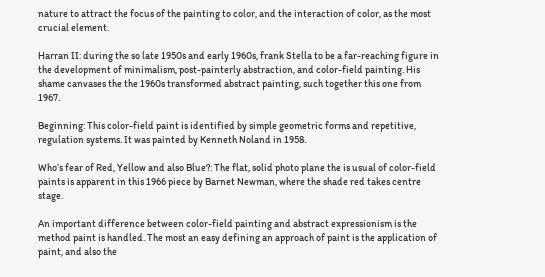nature to attract the focus of the painting to color, and the interaction of color, as the most crucial element.

Harran II: during the so late 1950s and early 1960s, frank Stella to be a far-reaching figure in the development of minimalism, post-painterly abstraction, and color-field painting. His shame canvases the the 1960s transformed abstract painting, such together this one from 1967.

Beginning: This color-field paint is identified by simple geometric forms and repetitive, regulation systems. It was painted by Kenneth Noland in 1958.

Who’s fear of Red, Yellow and also Blue?: The flat, solid photo plane the is usual of color-field paints is apparent in this 1966 piece by Barnet Newman, where the shade red takes centre stage.

An important difference between color-field painting and abstract expressionism is the method paint is handled. The most an easy defining an approach of paint is the application of paint, and also the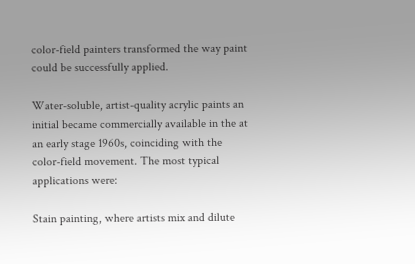color-field painters transformed the way paint could be successfully applied.

Water-soluble, artist-quality acrylic paints an initial became commercially available in the at an early stage 1960s, coinciding with the color-field movement. The most typical applications were:

Stain painting, where artists mix and dilute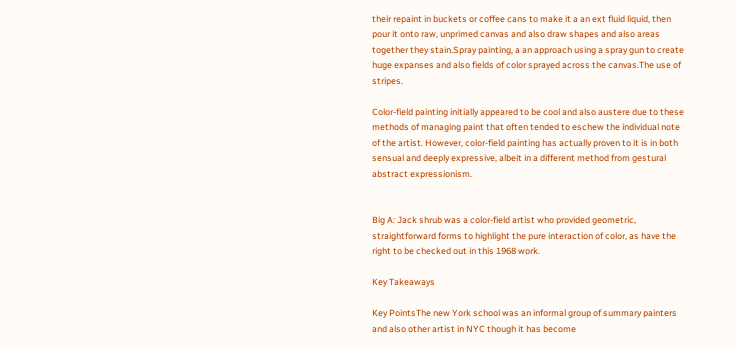their repaint in buckets or coffee cans to make it a an ext fluid liquid, then pour it onto raw, unprimed canvas and also draw shapes and also areas together they stain.Spray painting, a an approach using a spray gun to create huge expanses and also fields of color sprayed across the canvas.The use of stripes.

Color-field painting initially appeared to be cool and also austere due to these methods of managing paint that often tended to eschew the individual note of the artist. However, color-field painting has actually proven to it is in both sensual and deeply expressive, albeit in a different method from gestural abstract expressionism.


Big A: Jack shrub was a color-field artist who provided geometric, straightforward forms to highlight the pure interaction of color, as have the right to be checked out in this 1968 work.

Key Takeaways

Key PointsThe new York school was an informal group of summary painters and also other artist in NYC though it has become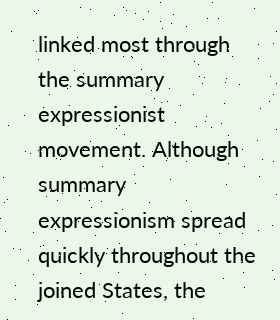linked most through the summary expressionist movement. Although summary expressionism spread quickly throughout the joined States, the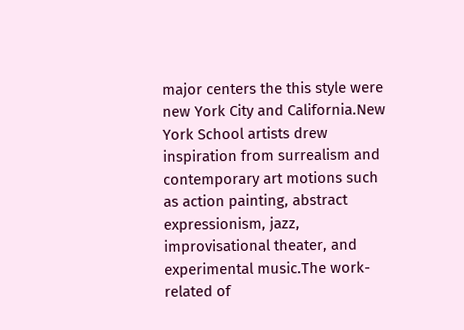major centers the this style were new York City and California.New York School artists drew inspiration from surrealism and contemporary art motions such as action painting, abstract expressionism, jazz, improvisational theater, and experimental music.The work-related of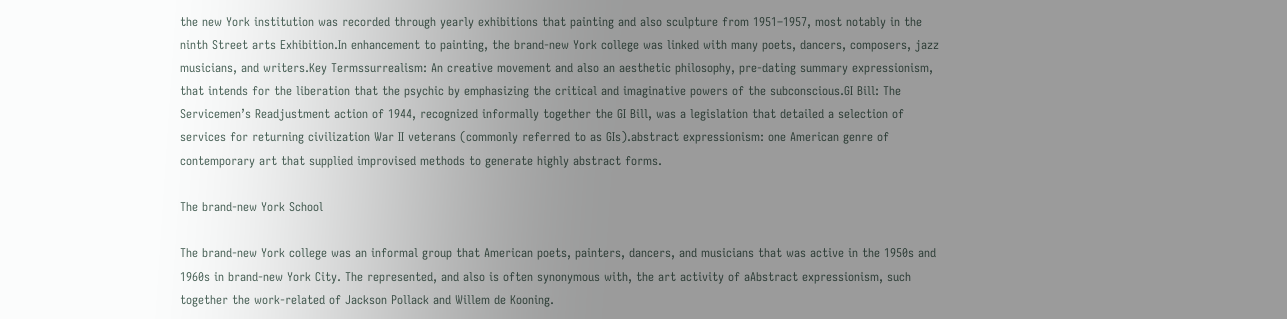the new York institution was recorded through yearly exhibitions that painting and also sculpture from 1951–1957, most notably in the ninth Street arts Exhibition.In enhancement to painting, the brand-new York college was linked with many poets, dancers, composers, jazz musicians, and writers.Key Termssurrealism: An creative movement and also an aesthetic philosophy, pre-dating summary expressionism, that intends for the liberation that the psychic by emphasizing the critical and imaginative powers of the subconscious.GI Bill: The Servicemen’s Readjustment action of 1944, recognized informally together the GI Bill, was a legislation that detailed a selection of services for returning civilization War II veterans (commonly referred to as GIs).abstract expressionism: one American genre of contemporary art that supplied improvised methods to generate highly abstract forms.

The brand-new York School

The brand-new York college was an informal group that American poets, painters, dancers, and musicians that was active in the 1950s and 1960s in brand-new York City. The represented, and also is often synonymous with, the art activity of aAbstract expressionism, such together the work-related of Jackson Pollack and Willem de Kooning.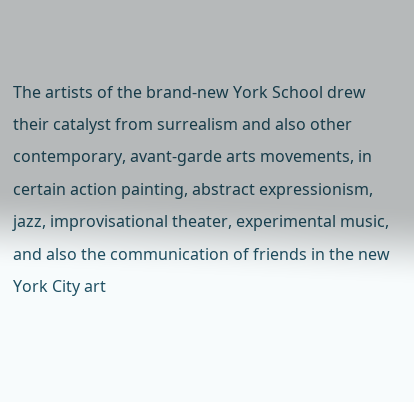The artists of the brand-new York School drew their catalyst from surrealism and also other contemporary, avant-garde arts movements, in certain action painting, abstract expressionism, jazz, improvisational theater, experimental music, and also the communication of friends in the new York City art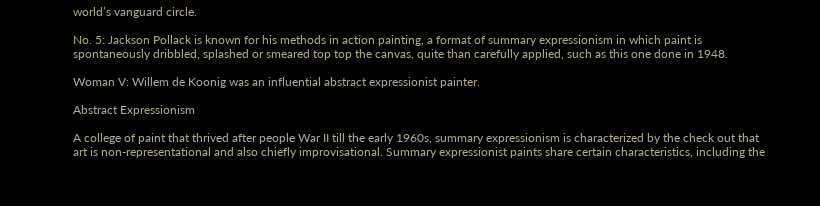world’s vanguard circle.

No. 5: Jackson Pollack is known for his methods in action painting, a format of summary expressionism in which paint is spontaneously dribbled, splashed or smeared top top the canvas, quite than carefully applied, such as this one done in 1948.

Woman V: Willem de Koonig was an influential abstract expressionist painter.

Abstract Expressionism

A college of paint that thrived after people War II till the early 1960s, summary expressionism is characterized by the check out that art is non-representational and also chiefly improvisational. Summary expressionist paints share certain characteristics, including the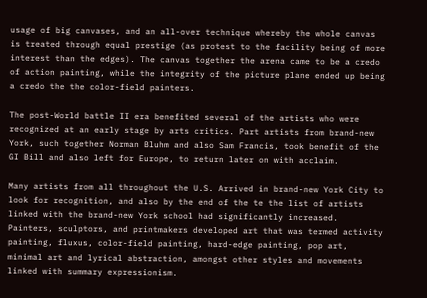usage of big canvases, and an all-over technique whereby the whole canvas is treated through equal prestige (as protest to the facility being of more interest than the edges). The canvas together the arena came to be a credo of action painting, while the integrity of the picture plane ended up being a credo the the color-field painters.

The post-World battle II era benefited several of the artists who were recognized at an early stage by arts critics. Part artists from brand-new York, such together Norman Bluhm and also Sam Francis, took benefit of the GI Bill and also left for Europe, to return later on with acclaim.

Many artists from all throughout the U.S. Arrived in brand-new York City to look for recognition, and also by the end of the te the list of artists linked with the brand-new York school had significantly increased. Painters, sculptors, and printmakers developed art that was termed activity painting, fluxus, color-field painting, hard-edge painting, pop art, minimal art and lyrical abstraction, amongst other styles and movements linked with summary expressionism.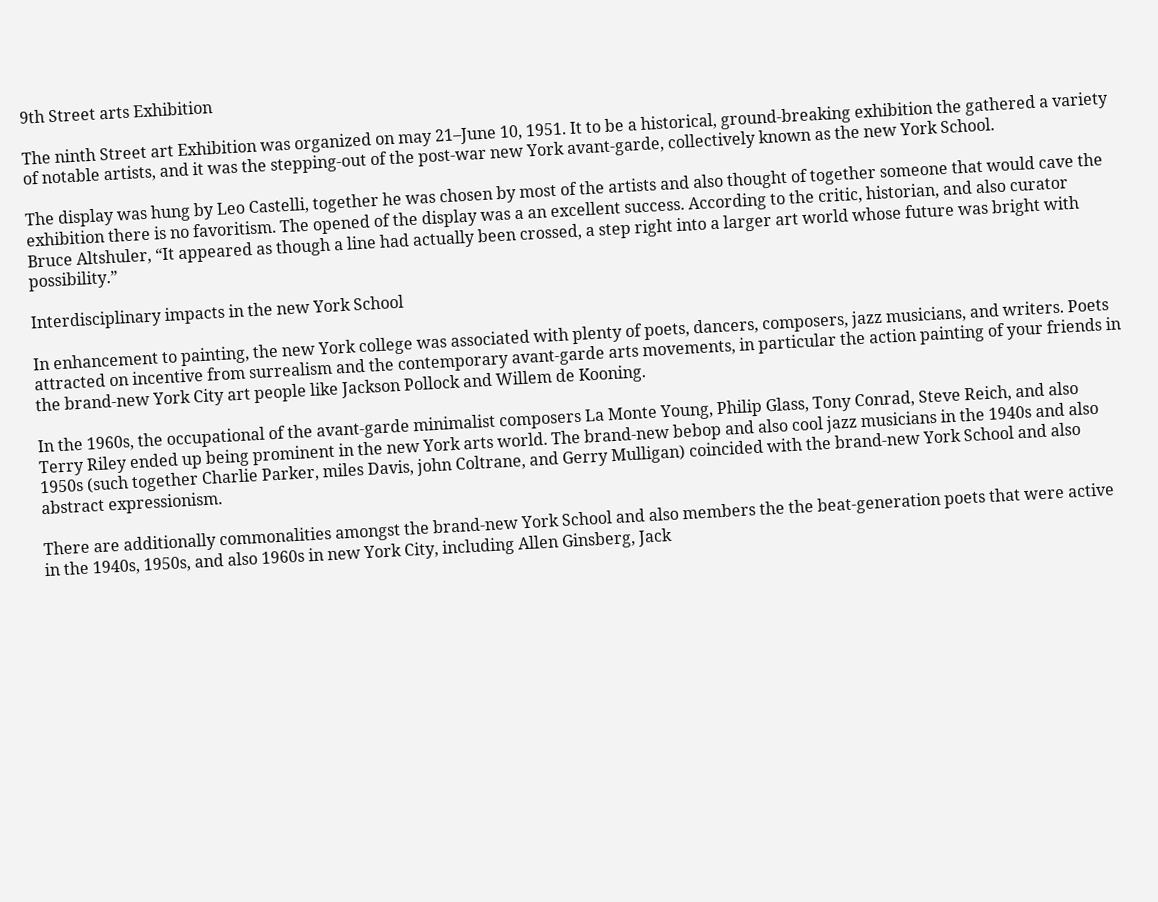9th Street arts Exhibition

The ninth Street art Exhibition was organized on may 21–June 10, 1951. It to be a historical, ground-breaking exhibition the gathered a variety of notable artists, and it was the stepping-out of the post-war new York avant-garde, collectively known as the new York School.

The display was hung by Leo Castelli, together he was chosen by most of the artists and also thought of together someone that would cave the exhibition there is no favoritism. The opened of the display was a an excellent success. According to the critic, historian, and also curator Bruce Altshuler, “It appeared as though a line had actually been crossed, a step right into a larger art world whose future was bright with possibility.”

Interdisciplinary impacts in the new York School

In enhancement to painting, the new York college was associated with plenty of poets, dancers, composers, jazz musicians, and writers. Poets attracted on incentive from surrealism and the contemporary avant-garde arts movements, in particular the action painting of your friends in the brand-new York City art people like Jackson Pollock and Willem de Kooning.

In the 1960s, the occupational of the avant-garde minimalist composers La Monte Young, Philip Glass, Tony Conrad, Steve Reich, and also Terry Riley ended up being prominent in the new York arts world. The brand-new bebop and also cool jazz musicians in the 1940s and also 1950s (such together Charlie Parker, miles Davis, john Coltrane, and Gerry Mulligan) coincided with the brand-new York School and also abstract expressionism.

There are additionally commonalities amongst the brand-new York School and also members the the beat-generation poets that were active in the 1940s, 1950s, and also 1960s in new York City, including Allen Ginsberg, Jack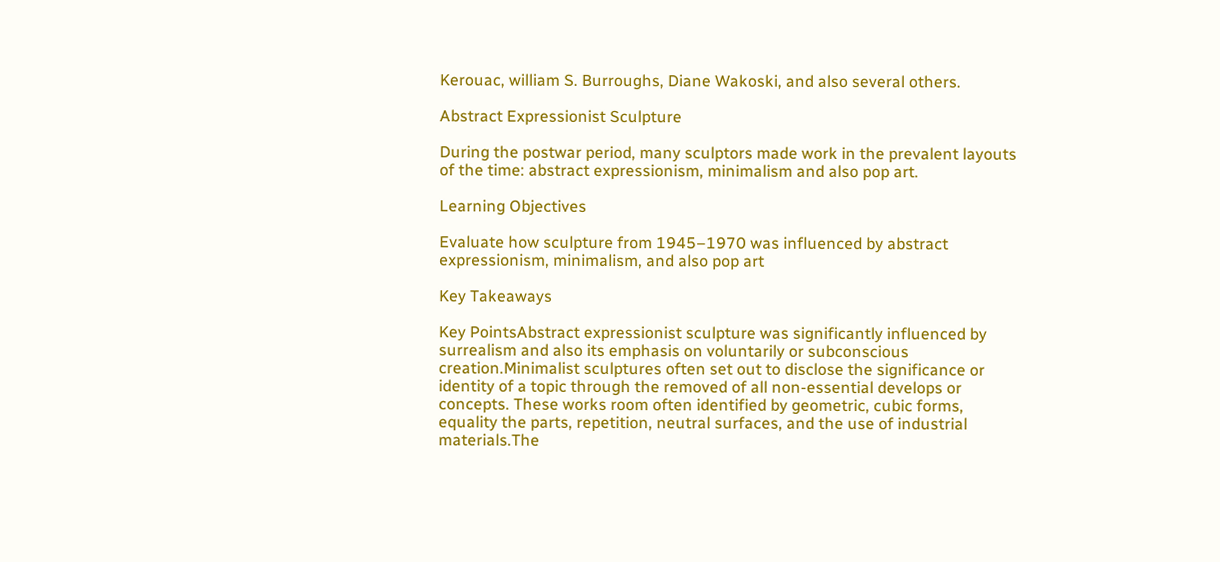Kerouac, william S. Burroughs, Diane Wakoski, and also several others.

Abstract Expressionist Sculpture

During the postwar period, many sculptors made work in the prevalent layouts of the time: abstract expressionism, minimalism and also pop art.

Learning Objectives

Evaluate how sculpture from 1945–1970 was influenced by abstract expressionism, minimalism, and also pop art

Key Takeaways

Key PointsAbstract expressionist sculpture was significantly influenced by surrealism and also its emphasis on voluntarily or subconscious creation.Minimalist sculptures often set out to disclose the significance or identity of a topic through the removed of all non-essential develops or concepts. These works room often identified by geometric, cubic forms, equality the parts, repetition, neutral surfaces, and the use of industrial materials.The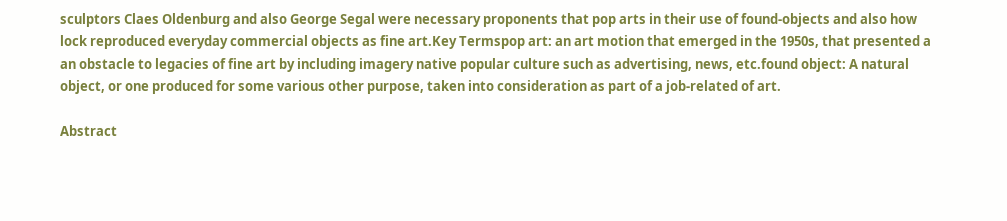sculptors Claes Oldenburg and also George Segal were necessary proponents that pop arts in their use of found-objects and also how lock reproduced everyday commercial objects as fine art.Key Termspop art: an art motion that emerged in the 1950s, that presented a an obstacle to legacies of fine art by including imagery native popular culture such as advertising, news, etc.found object: A natural object, or one produced for some various other purpose, taken into consideration as part of a job-related of art.

Abstract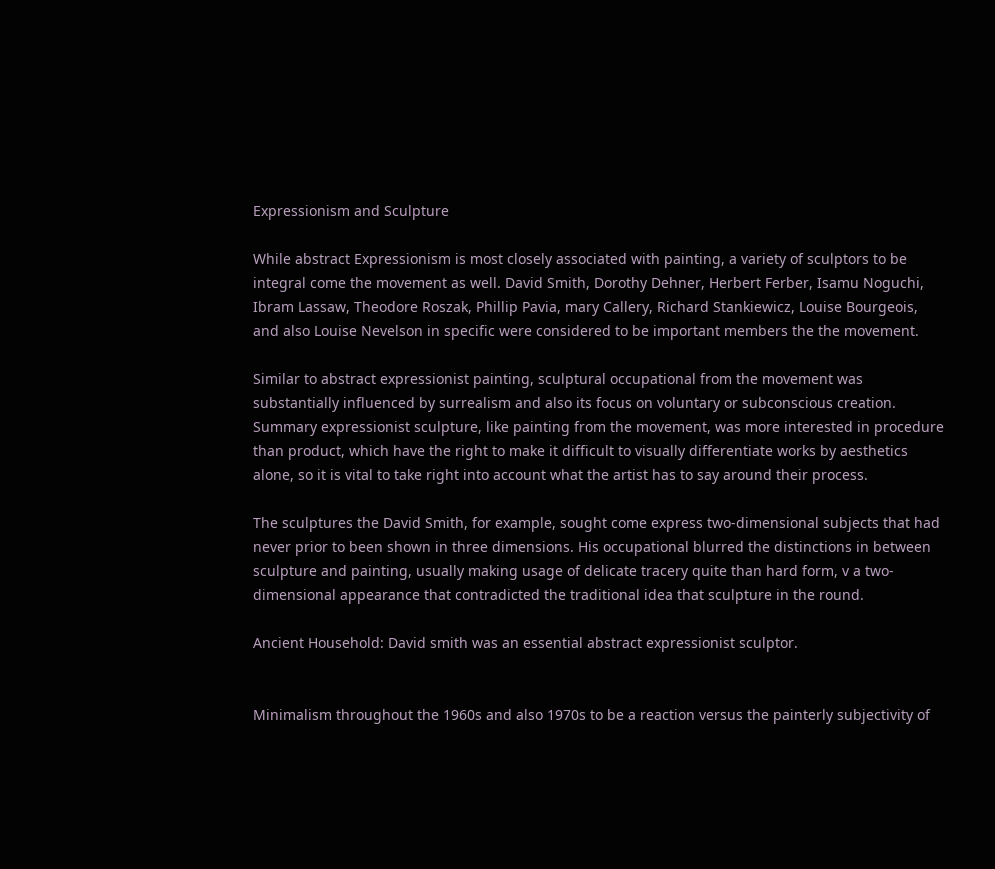Expressionism and Sculpture

While abstract Expressionism is most closely associated with painting, a variety of sculptors to be integral come the movement as well. David Smith, Dorothy Dehner, Herbert Ferber, Isamu Noguchi, Ibram Lassaw, Theodore Roszak, Phillip Pavia, mary Callery, Richard Stankiewicz, Louise Bourgeois, and also Louise Nevelson in specific were considered to be important members the the movement.

Similar to abstract expressionist painting, sculptural occupational from the movement was substantially influenced by surrealism and also its focus on voluntary or subconscious creation. Summary expressionist sculpture, like painting from the movement, was more interested in procedure than product, which have the right to make it difficult to visually differentiate works by aesthetics alone, so it is vital to take right into account what the artist has to say around their process.

The sculptures the David Smith, for example, sought come express two-dimensional subjects that had never prior to been shown in three dimensions. His occupational blurred the distinctions in between sculpture and painting, usually making usage of delicate tracery quite than hard form, v a two-dimensional appearance that contradicted the traditional idea that sculpture in the round.

Ancient Household: David smith was an essential abstract expressionist sculptor.


Minimalism throughout the 1960s and also 1970s to be a reaction versus the painterly subjectivity of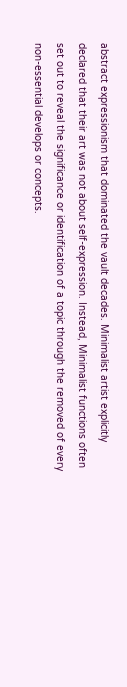abstract expressionism that dominated the vault decades. Minimalist artist explicitly declared that their art was not about self-expression. Instead, Minimalist functions often set out to reveal the significance or identification of a topic through the removed of every non-essential develops or concepts.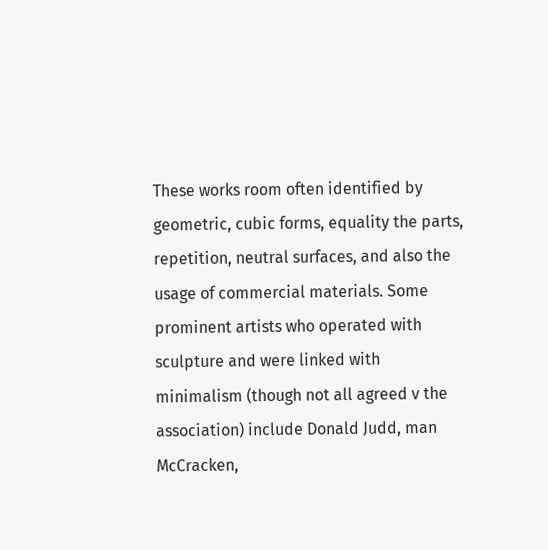These works room often identified by geometric, cubic forms, equality the parts, repetition, neutral surfaces, and also the usage of commercial materials. Some prominent artists who operated with sculpture and were linked with minimalism (though not all agreed v the association) include Donald Judd, man McCracken,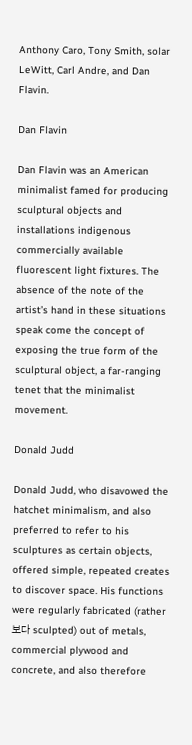Anthony Caro, Tony Smith, solar LeWitt, Carl Andre, and Dan Flavin.

Dan Flavin

Dan Flavin was an American minimalist famed for producing sculptural objects and installations indigenous commercially available fluorescent light fixtures. The absence of the note of the artist’s hand in these situations speak come the concept of exposing the true form of the sculptural object, a far-ranging tenet that the minimalist movement.

Donald Judd

Donald Judd, who disavowed the hatchet minimalism, and also preferred to refer to his sculptures as certain objects, offered simple, repeated creates to discover space. His functions were regularly fabricated (rather 보다 sculpted) out of metals, commercial plywood and concrete, and also therefore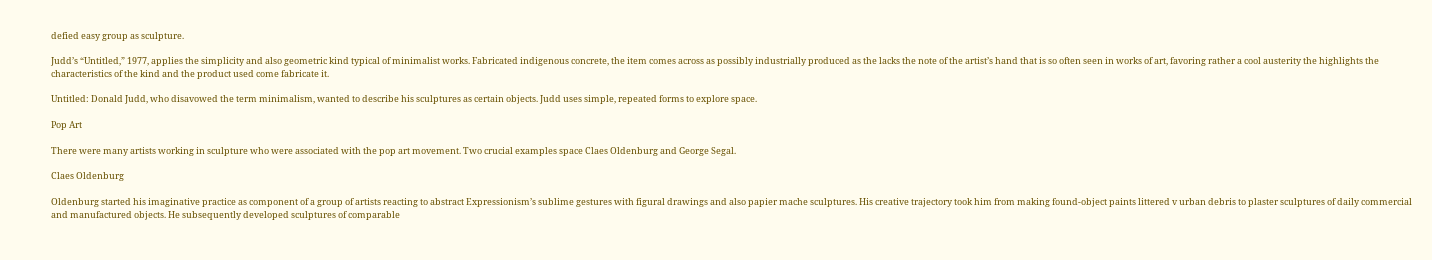defied easy group as sculpture.

Judd’s “Untitled,” 1977, applies the simplicity and also geometric kind typical of minimalist works. Fabricated indigenous concrete, the item comes across as possibly industrially produced as the lacks the note of the artist’s hand that is so often seen in works of art, favoring rather a cool austerity the highlights the characteristics of the kind and the product used come fabricate it.

Untitled: Donald Judd, who disavowed the term minimalism, wanted to describe his sculptures as certain objects. Judd uses simple, repeated forms to explore space.

Pop Art

There were many artists working in sculpture who were associated with the pop art movement. Two crucial examples space Claes Oldenburg and George Segal.

Claes Oldenburg

Oldenburg started his imaginative practice as component of a group of artists reacting to abstract Expressionism’s sublime gestures with figural drawings and also papier mache sculptures. His creative trajectory took him from making found-object paints littered v urban debris to plaster sculptures of daily commercial and manufactured objects. He subsequently developed sculptures of comparable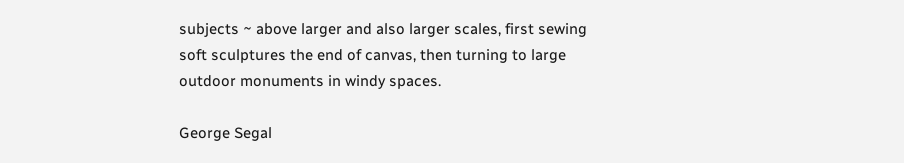subjects ~ above larger and also larger scales, first sewing soft sculptures the end of canvas, then turning to large outdoor monuments in windy spaces.

George Segal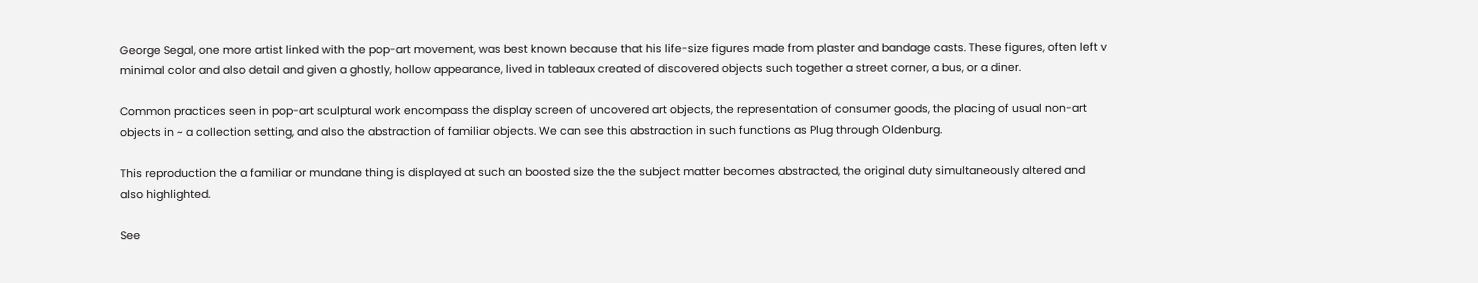George Segal, one more artist linked with the pop-art movement, was best known because that his life-size figures made from plaster and bandage casts. These figures, often left v minimal color and also detail and given a ghostly, hollow appearance, lived in tableaux created of discovered objects such together a street corner, a bus, or a diner.

Common practices seen in pop-art sculptural work encompass the display screen of uncovered art objects, the representation of consumer goods, the placing of usual non-art objects in ~ a collection setting, and also the abstraction of familiar objects. We can see this abstraction in such functions as Plug through Oldenburg.

This reproduction the a familiar or mundane thing is displayed at such an boosted size the the subject matter becomes abstracted, the original duty simultaneously altered and also highlighted.

See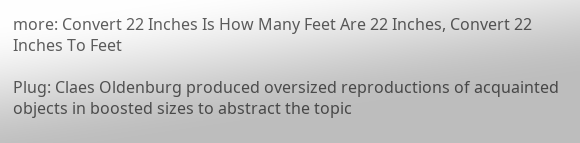more: Convert 22 Inches Is How Many Feet Are 22 Inches, Convert 22 Inches To Feet

Plug: Claes Oldenburg produced oversized reproductions of acquainted objects in boosted sizes to abstract the topic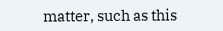matter, such as this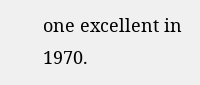one excellent in 1970.